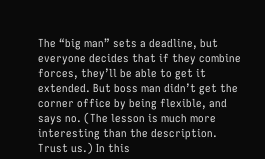The “big man” sets a deadline, but everyone decides that if they combine forces, they’ll be able to get it extended. But boss man didn’t get the corner office by being flexible, and says no. (The lesson is much more interesting than the description. Trust us.) In this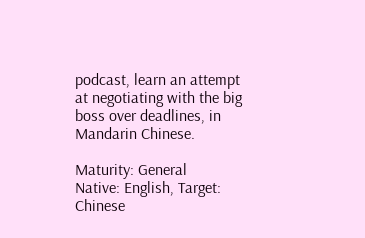podcast, learn an attempt at negotiating with the big boss over deadlines, in Mandarin Chinese.

Maturity: General
Native: English, Target: Chinese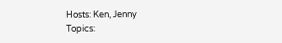Hosts: Ken, Jenny
Topics: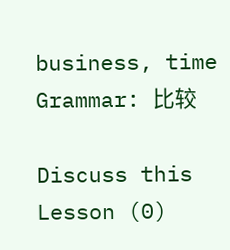business, time
Grammar: 比较

Discuss this Lesson (0)